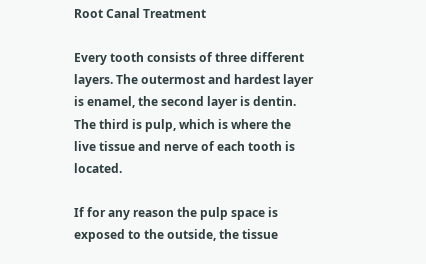Root Canal Treatment

Every tooth consists of three different layers. The outermost and hardest layer is enamel, the second layer is dentin. The third is pulp, which is where the live tissue and nerve of each tooth is located.

If for any reason the pulp space is exposed to the outside, the tissue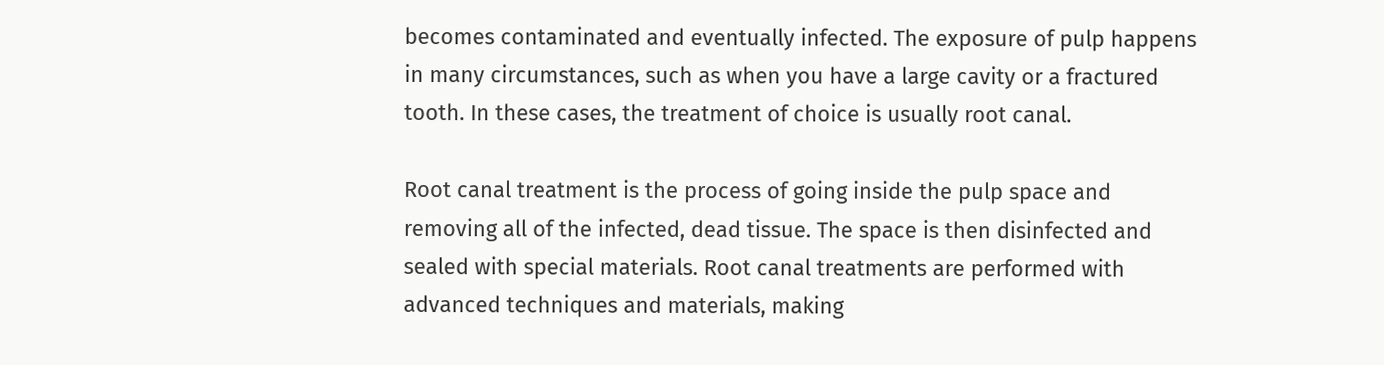becomes contaminated and eventually infected. The exposure of pulp happens in many circumstances, such as when you have a large cavity or a fractured tooth. In these cases, the treatment of choice is usually root canal.

Root canal treatment is the process of going inside the pulp space and removing all of the infected, dead tissue. The space is then disinfected and sealed with special materials. Root canal treatments are performed with advanced techniques and materials, making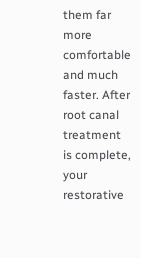them far more comfortable and much faster. After root canal treatment is complete, your restorative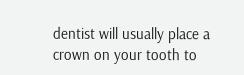dentist will usually place a crown on your tooth to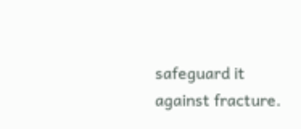safeguard it against fracture.